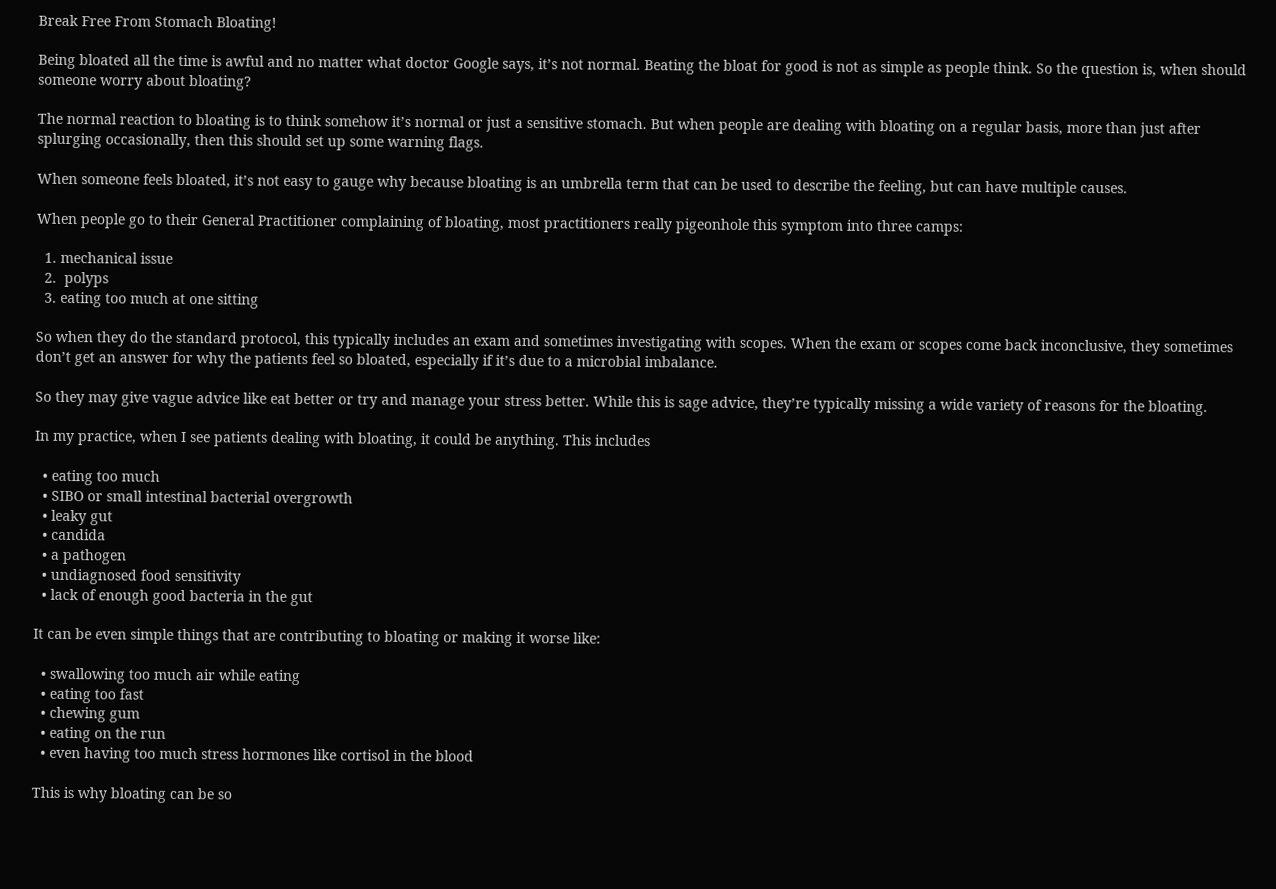Break Free From Stomach Bloating!

Being bloated all the time is awful and no matter what doctor Google says, it’s not normal. Beating the bloat for good is not as simple as people think. So the question is, when should someone worry about bloating?

The normal reaction to bloating is to think somehow it’s normal or just a sensitive stomach. But when people are dealing with bloating on a regular basis, more than just after splurging occasionally, then this should set up some warning flags.

When someone feels bloated, it’s not easy to gauge why because bloating is an umbrella term that can be used to describe the feeling, but can have multiple causes.

When people go to their General Practitioner complaining of bloating, most practitioners really pigeonhole this symptom into three camps:

  1. mechanical issue
  2.  polyps
  3. eating too much at one sitting

So when they do the standard protocol, this typically includes an exam and sometimes investigating with scopes. When the exam or scopes come back inconclusive, they sometimes don’t get an answer for why the patients feel so bloated, especially if it’s due to a microbial imbalance.

So they may give vague advice like eat better or try and manage your stress better. While this is sage advice, they’re typically missing a wide variety of reasons for the bloating.

In my practice, when I see patients dealing with bloating, it could be anything. This includes

  • eating too much
  • SIBO or small intestinal bacterial overgrowth
  • leaky gut
  • candida
  • a pathogen
  • undiagnosed food sensitivity
  • lack of enough good bacteria in the gut

It can be even simple things that are contributing to bloating or making it worse like:

  • swallowing too much air while eating
  • eating too fast
  • chewing gum
  • eating on the run
  • even having too much stress hormones like cortisol in the blood

This is why bloating can be so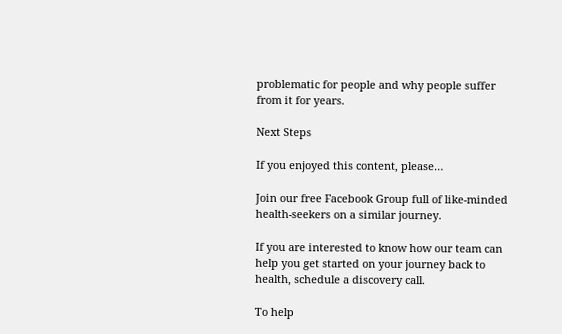problematic for people and why people suffer from it for years.

Next Steps

If you enjoyed this content, please…

Join our free Facebook Group full of like-minded health-seekers on a similar journey.

If you are interested to know how our team can help you get started on your journey back to health, schedule a discovery call.

To help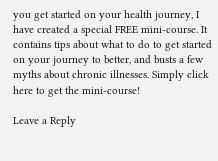you get started on your health journey, I have created a special FREE mini-course. It contains tips about what to do to get started on your journey to better, and busts a few myths about chronic illnesses. Simply click here to get the mini-course!

Leave a Reply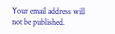Your email address will not be published.